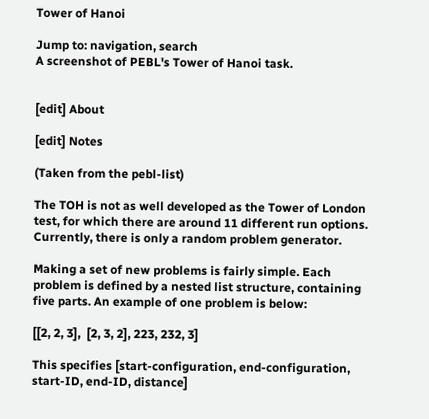Tower of Hanoi

Jump to: navigation, search
A screenshot of PEBL's Tower of Hanoi task.


[edit] About

[edit] Notes

(Taken from the pebl-list)

The TOH is not as well developed as the Tower of London test, for which there are around 11 different run options. Currently, there is only a random problem generator.

Making a set of new problems is fairly simple. Each problem is defined by a nested list structure, containing five parts. An example of one problem is below:

[[2, 2, 3],  [2, 3, 2], 223, 232, 3]

This specifies [start-configuration, end-configuration, start-ID, end-ID, distance]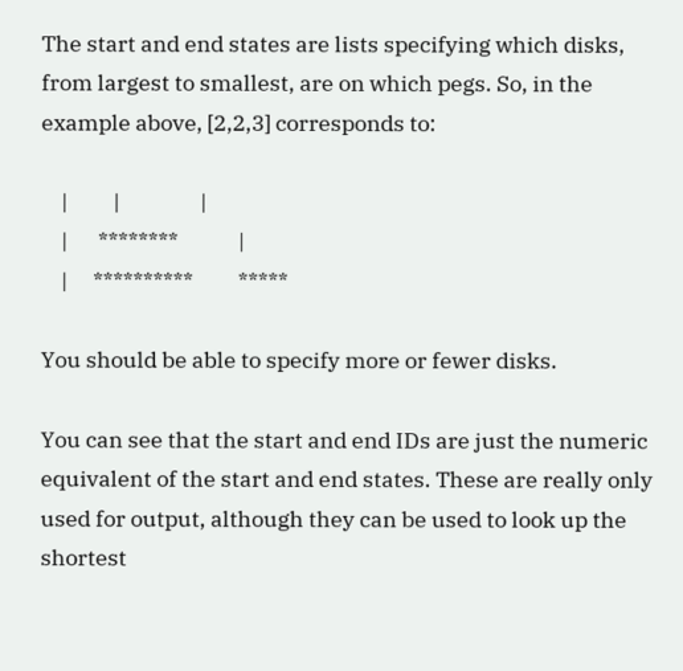The start and end states are lists specifying which disks, from largest to smallest, are on which pegs. So, in the example above, [2,2,3] corresponds to:

    |         |                |
    |      ********            |
    |     **********         *****

You should be able to specify more or fewer disks.

You can see that the start and end IDs are just the numeric equivalent of the start and end states. These are really only used for output, although they can be used to look up the shortest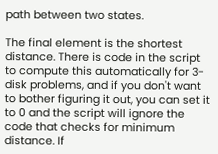path between two states.

The final element is the shortest distance. There is code in the script to compute this automatically for 3-disk problems, and if you don't want to bother figuring it out, you can set it to 0 and the script will ignore the code that checks for minimum distance. If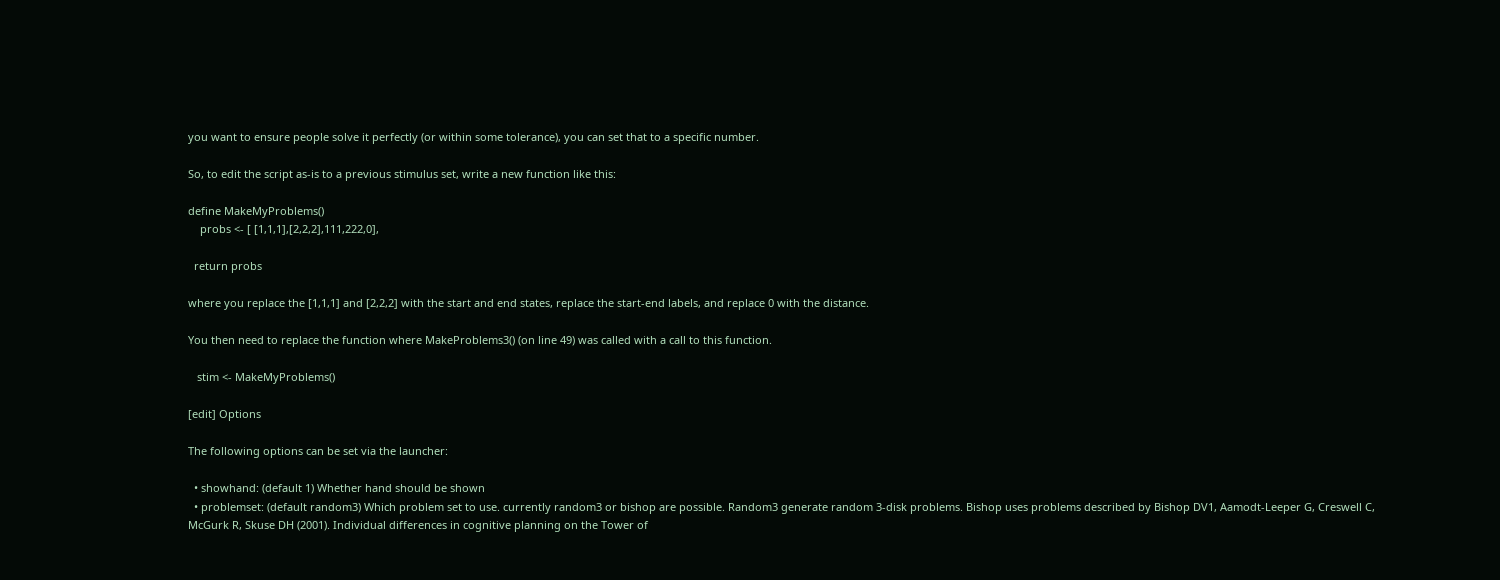you want to ensure people solve it perfectly (or within some tolerance), you can set that to a specific number.

So, to edit the script as-is to a previous stimulus set, write a new function like this:

define MakeMyProblems()
    probs <- [ [1,1,1],[2,2,2],111,222,0],

  return probs

where you replace the [1,1,1] and [2,2,2] with the start and end states, replace the start-end labels, and replace 0 with the distance.

You then need to replace the function where MakeProblems3() (on line 49) was called with a call to this function.

   stim <- MakeMyProblems()

[edit] Options

The following options can be set via the launcher:

  • showhand: (default 1) Whether hand should be shown
  • problemset: (default random3) Which problem set to use. currently random3 or bishop are possible. Random3 generate random 3-disk problems. Bishop uses problems described by Bishop DV1, Aamodt-Leeper G, Creswell C, McGurk R, Skuse DH (2001). Individual differences in cognitive planning on the Tower of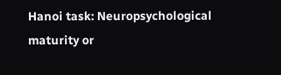Hanoi task: Neuropsychological maturity or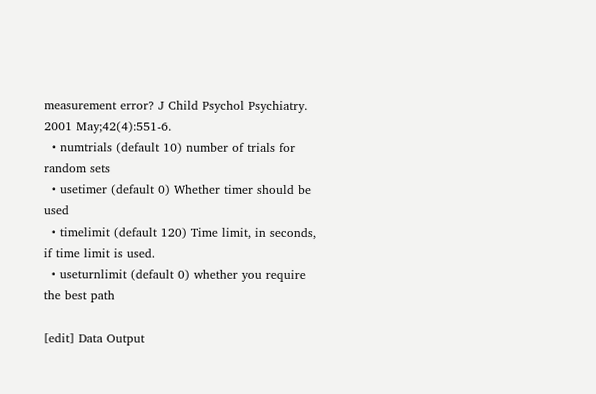measurement error? J Child Psychol Psychiatry. 2001 May;42(4):551-6.
  • numtrials (default 10) number of trials for random sets
  • usetimer (default 0) Whether timer should be used
  • timelimit (default 120) Time limit, in seconds, if time limit is used.
  • useturnlimit (default 0) whether you require the best path

[edit] Data Output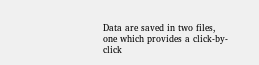Data are saved in two files, one which provides a click-by-click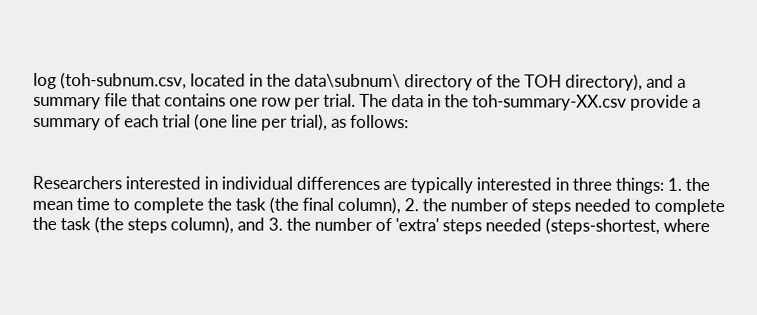log (toh-subnum.csv, located in the data\subnum\ directory of the TOH directory), and a summary file that contains one row per trial. The data in the toh-summary-XX.csv provide a summary of each trial (one line per trial), as follows:


Researchers interested in individual differences are typically interested in three things: 1. the mean time to complete the task (the final column), 2. the number of steps needed to complete the task (the steps column), and 3. the number of 'extra' steps needed (steps-shortest, where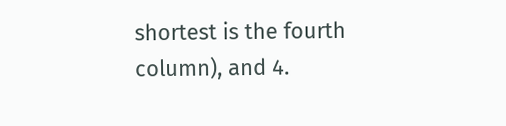shortest is the fourth column), and 4.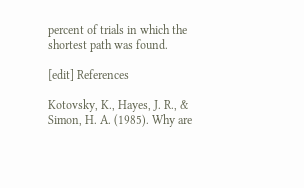percent of trials in which the shortest path was found.

[edit] References

Kotovsky, K., Hayes, J. R., & Simon, H. A. (1985). Why are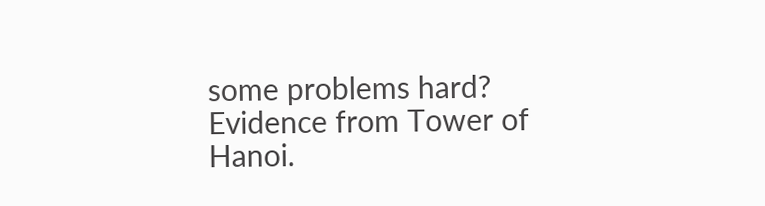some problems hard? Evidence from Tower of Hanoi.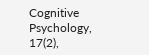Cognitive Psychology, 17(2),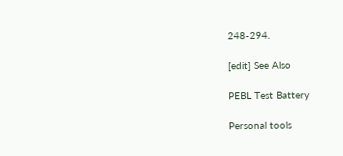248-294.

[edit] See Also

PEBL Test Battery

Personal tools